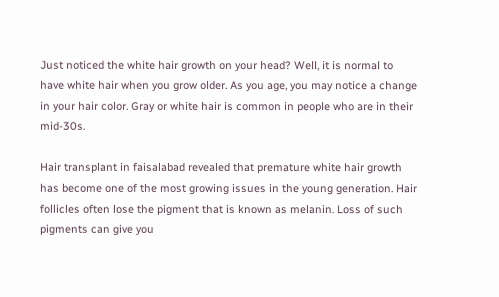Just noticed the white hair growth on your head? Well, it is normal to have white hair when you grow older. As you age, you may notice a change in your hair color. Gray or white hair is common in people who are in their mid-30s.

Hair transplant in faisalabad revealed that premature white hair growth has become one of the most growing issues in the young generation. Hair follicles often lose the pigment that is known as melanin. Loss of such pigments can give you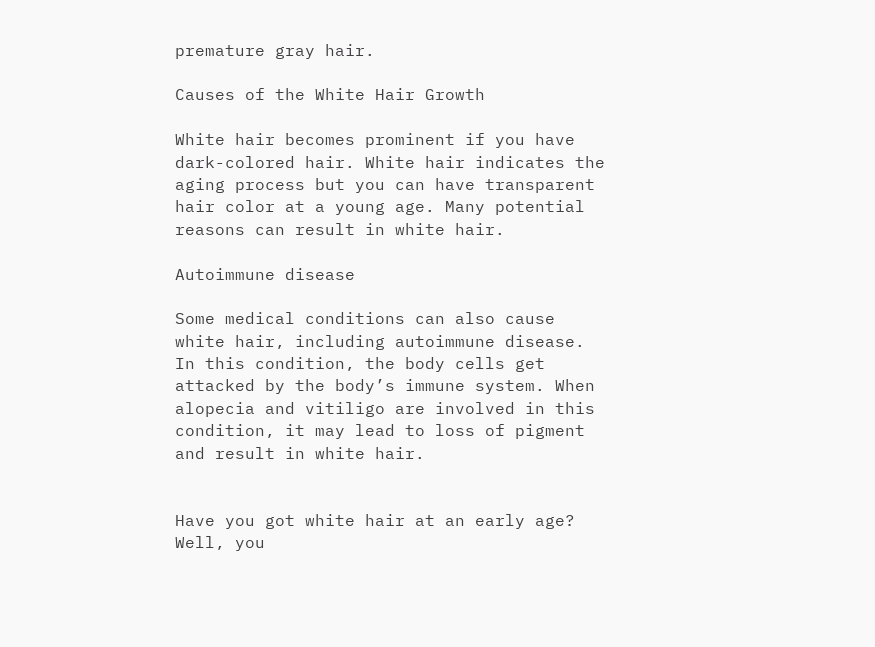premature gray hair.

Causes of the White Hair Growth

White hair becomes prominent if you have dark-colored hair. White hair indicates the aging process but you can have transparent hair color at a young age. Many potential reasons can result in white hair.

Autoimmune disease

Some medical conditions can also cause white hair, including autoimmune disease. In this condition, the body cells get attacked by the body’s immune system. When alopecia and vitiligo are involved in this condition, it may lead to loss of pigment and result in white hair.


Have you got white hair at an early age? Well, you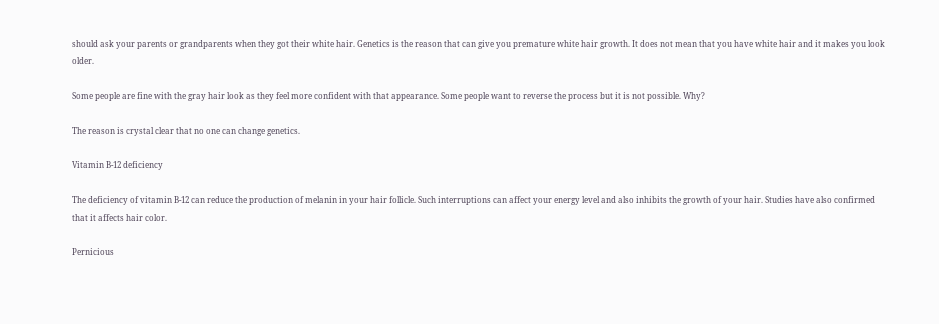should ask your parents or grandparents when they got their white hair. Genetics is the reason that can give you premature white hair growth. It does not mean that you have white hair and it makes you look older.

Some people are fine with the gray hair look as they feel more confident with that appearance. Some people want to reverse the process but it is not possible. Why?

The reason is crystal clear that no one can change genetics.

Vitamin B-12 deficiency

The deficiency of vitamin B-12 can reduce the production of melanin in your hair follicle. Such interruptions can affect your energy level and also inhibits the growth of your hair. Studies have also confirmed that it affects hair color.

Pernicious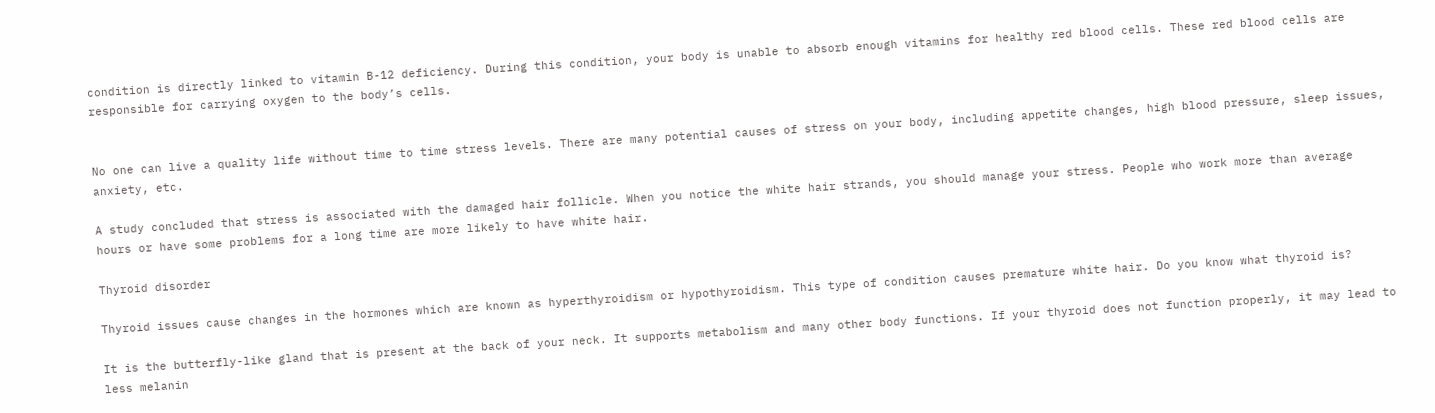condition is directly linked to vitamin B-12 deficiency. During this condition, your body is unable to absorb enough vitamins for healthy red blood cells. These red blood cells are responsible for carrying oxygen to the body’s cells.


No one can live a quality life without time to time stress levels. There are many potential causes of stress on your body, including appetite changes, high blood pressure, sleep issues, anxiety, etc.

A study concluded that stress is associated with the damaged hair follicle. When you notice the white hair strands, you should manage your stress. People who work more than average hours or have some problems for a long time are more likely to have white hair.

Thyroid disorder

Thyroid issues cause changes in the hormones which are known as hyperthyroidism or hypothyroidism. This type of condition causes premature white hair. Do you know what thyroid is?

It is the butterfly-like gland that is present at the back of your neck. It supports metabolism and many other body functions. If your thyroid does not function properly, it may lead to less melanin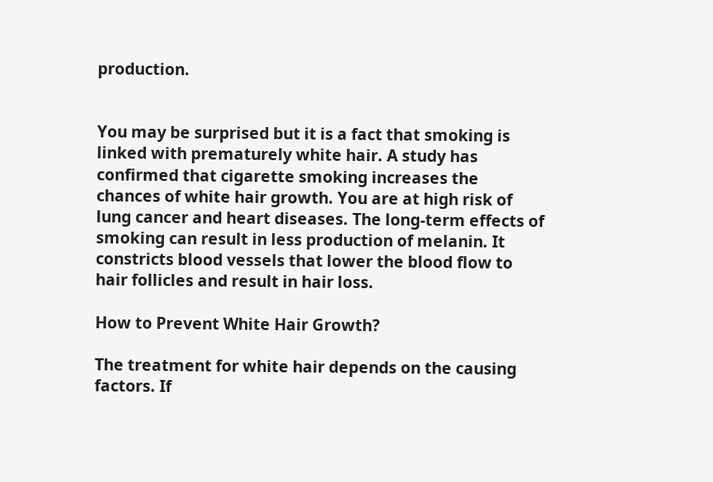production.


You may be surprised but it is a fact that smoking is linked with prematurely white hair. A study has confirmed that cigarette smoking increases the chances of white hair growth. You are at high risk of lung cancer and heart diseases. The long-term effects of smoking can result in less production of melanin. It constricts blood vessels that lower the blood flow to hair follicles and result in hair loss.

How to Prevent White Hair Growth?

The treatment for white hair depends on the causing factors. If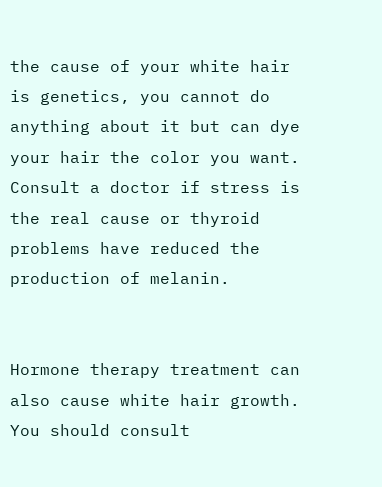the cause of your white hair is genetics, you cannot do anything about it but can dye your hair the color you want. Consult a doctor if stress is the real cause or thyroid problems have reduced the production of melanin.


Hormone therapy treatment can also cause white hair growth. You should consult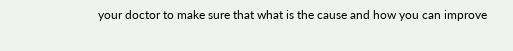your doctor to make sure that what is the cause and how you can improve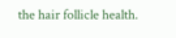the hair follicle health.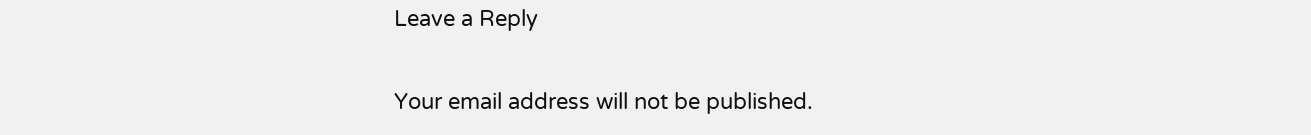Leave a Reply

Your email address will not be published.